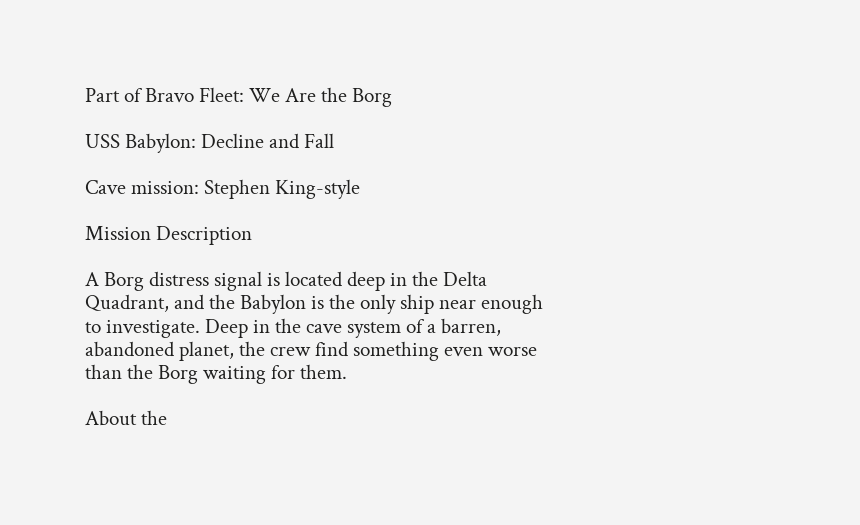Part of Bravo Fleet: We Are the Borg

USS Babylon: Decline and Fall

Cave mission: Stephen King-style

Mission Description

A Borg distress signal is located deep in the Delta Quadrant, and the Babylon is the only ship near enough to investigate. Deep in the cave system of a barren, abandoned planet, the crew find something even worse than the Borg waiting for them.

About the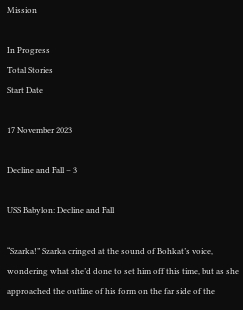Mission

In Progress
Total Stories
Start Date

17 November 2023

Decline and Fall – 3

USS Babylon: Decline and Fall

“Szarka!” Szarka cringed at the sound of Bohkat’s voice, wondering what she’d done to set him off this time, but as she approached the outline of his form on the far side of the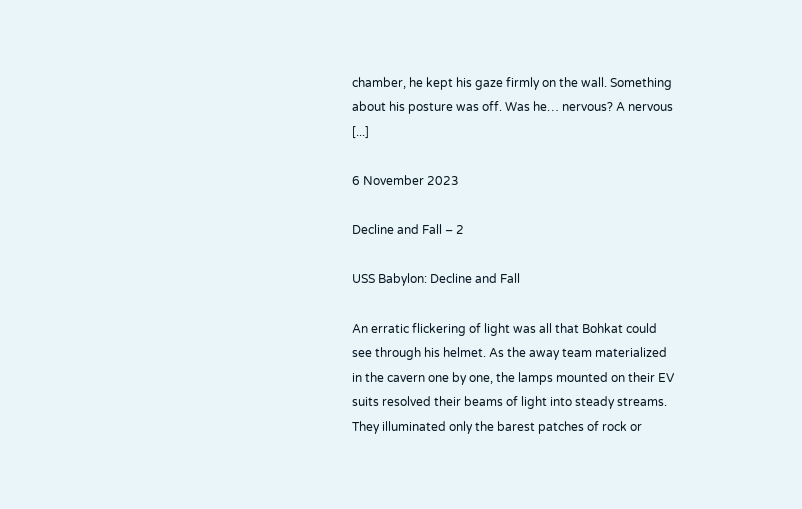chamber, he kept his gaze firmly on the wall. Something about his posture was off. Was he… nervous? A nervous [...]

6 November 2023

Decline and Fall – 2

USS Babylon: Decline and Fall

An erratic flickering of light was all that Bohkat could see through his helmet. As the away team materialized in the cavern one by one, the lamps mounted on their EV suits resolved their beams of light into steady streams. They illuminated only the barest patches of rock or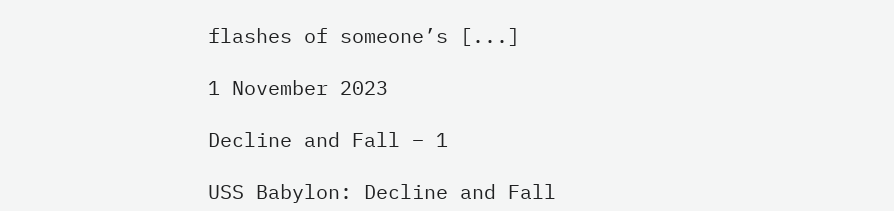flashes of someone’s [...]

1 November 2023

Decline and Fall – 1

USS Babylon: Decline and Fall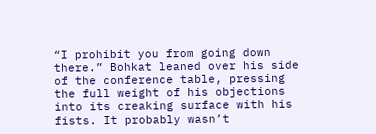“I prohibit you from going down there.” Bohkat leaned over his side of the conference table, pressing the full weight of his objections into its creaking surface with his fists. It probably wasn’t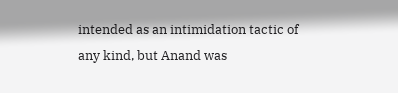intended as an intimidation tactic of any kind, but Anand was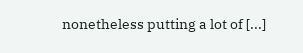nonetheless putting a lot of [...]